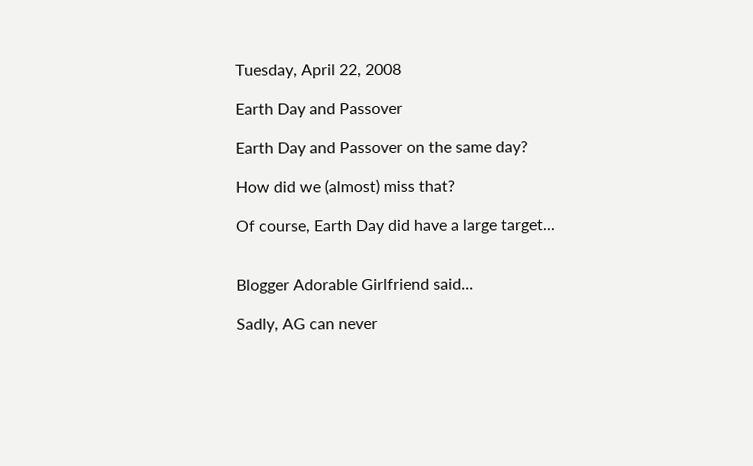Tuesday, April 22, 2008

Earth Day and Passover

Earth Day and Passover on the same day?

How did we (almost) miss that?

Of course, Earth Day did have a large target...


Blogger Adorable Girlfriend said...

Sadly, AG can never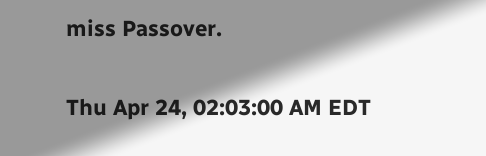miss Passover.


Thu Apr 24, 02:03:00 AM EDT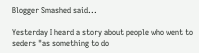Blogger Smashed said...

Yesterday I heard a story about people who went to seders "as something to do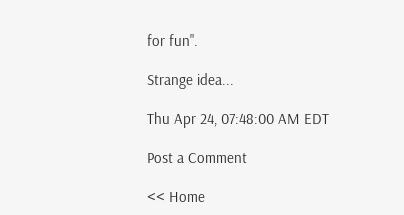for fun".

Strange idea...

Thu Apr 24, 07:48:00 AM EDT

Post a Comment

<< Home